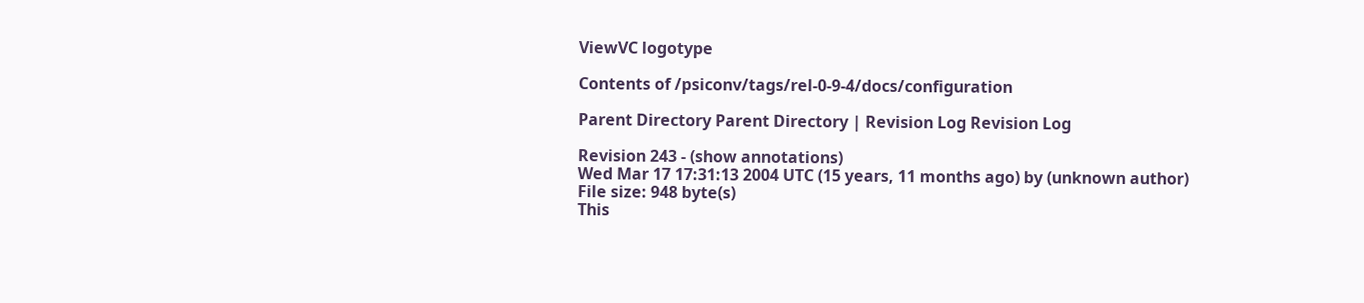ViewVC logotype

Contents of /psiconv/tags/rel-0-9-4/docs/configuration

Parent Directory Parent Directory | Revision Log Revision Log

Revision 243 - (show annotations)
Wed Mar 17 17:31:13 2004 UTC (15 years, 11 months ago) by (unknown author)
File size: 948 byte(s)
This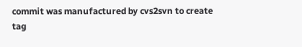commit was manufactured by cvs2svn to create tag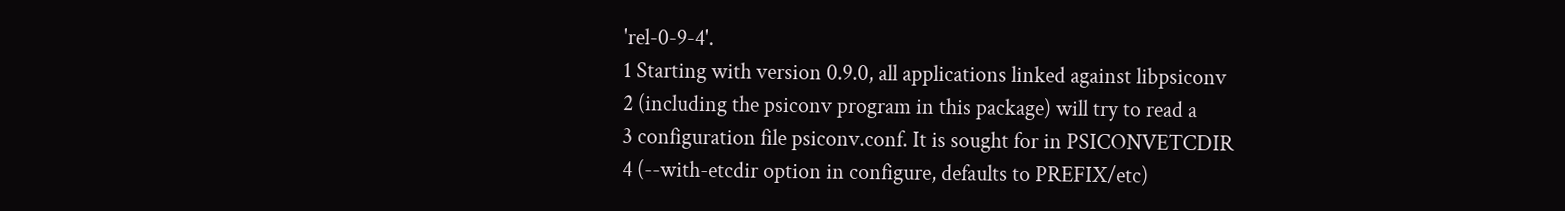'rel-0-9-4'.
1 Starting with version 0.9.0, all applications linked against libpsiconv
2 (including the psiconv program in this package) will try to read a
3 configuration file psiconv.conf. It is sought for in PSICONVETCDIR
4 (--with-etcdir option in configure, defaults to PREFIX/etc)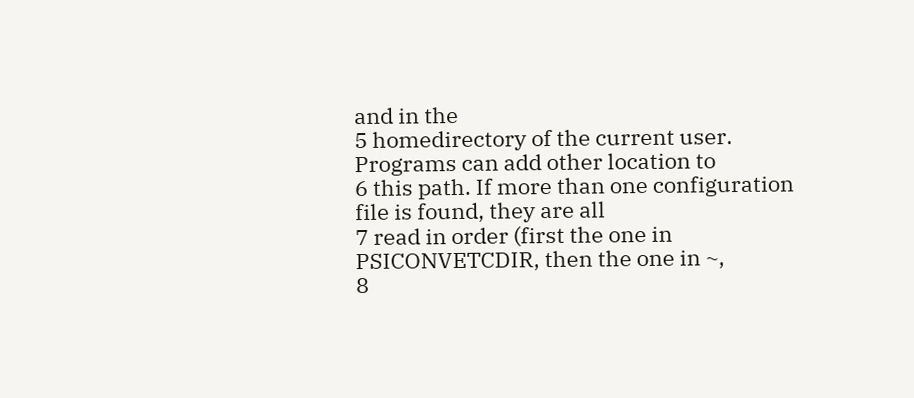and in the
5 homedirectory of the current user. Programs can add other location to
6 this path. If more than one configuration file is found, they are all
7 read in order (first the one in PSICONVETCDIR, then the one in ~,
8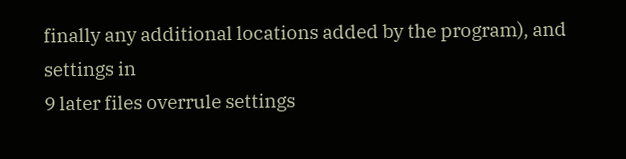finally any additional locations added by the program), and settings in
9 later files overrule settings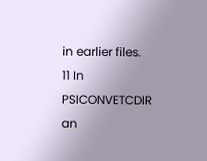in earlier files.
11 In PSICONVETCDIR an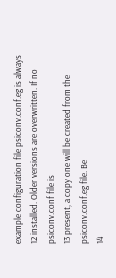example configuration file psiconv.conf.eg is always
12 installed. Older versions are overwritten. If no psiconv.conf file is
13 present, a copy one will be created from the psiconv.conf.eg file. Be
14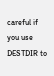careful if you use DESTDIR to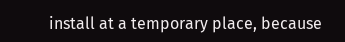install at a temporary place, because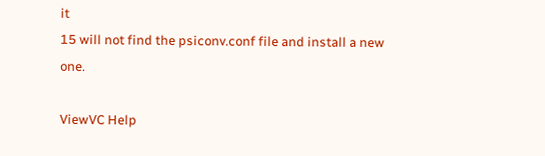it
15 will not find the psiconv.conf file and install a new one.

ViewVC Help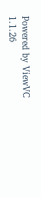Powered by ViewVC 1.1.26